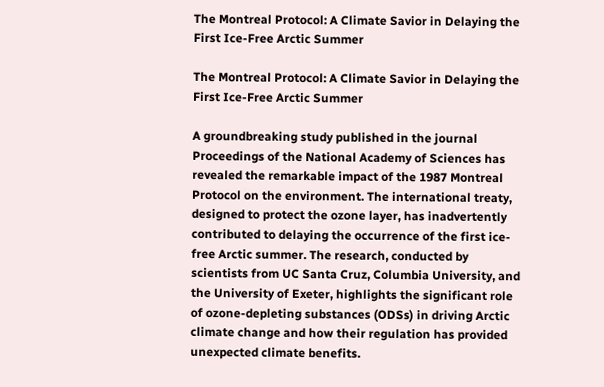The Montreal Protocol: A Climate Savior in Delaying the First Ice-Free Arctic Summer

The Montreal Protocol: A Climate Savior in Delaying the First Ice-Free Arctic Summer

A groundbreaking study published in the journal Proceedings of the National Academy of Sciences has revealed the remarkable impact of the 1987 Montreal Protocol on the environment. The international treaty, designed to protect the ozone layer, has inadvertently contributed to delaying the occurrence of the first ice-free Arctic summer. The research, conducted by scientists from UC Santa Cruz, Columbia University, and the University of Exeter, highlights the significant role of ozone-depleting substances (ODSs) in driving Arctic climate change and how their regulation has provided unexpected climate benefits.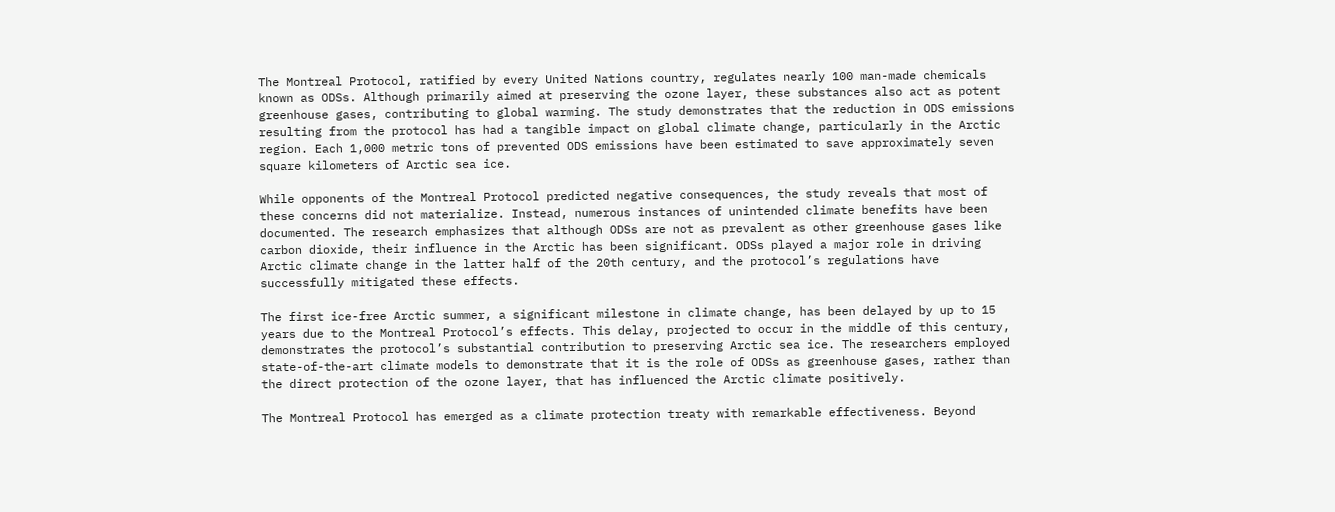The Montreal Protocol, ratified by every United Nations country, regulates nearly 100 man-made chemicals known as ODSs. Although primarily aimed at preserving the ozone layer, these substances also act as potent greenhouse gases, contributing to global warming. The study demonstrates that the reduction in ODS emissions resulting from the protocol has had a tangible impact on global climate change, particularly in the Arctic region. Each 1,000 metric tons of prevented ODS emissions have been estimated to save approximately seven square kilometers of Arctic sea ice.

While opponents of the Montreal Protocol predicted negative consequences, the study reveals that most of these concerns did not materialize. Instead, numerous instances of unintended climate benefits have been documented. The research emphasizes that although ODSs are not as prevalent as other greenhouse gases like carbon dioxide, their influence in the Arctic has been significant. ODSs played a major role in driving Arctic climate change in the latter half of the 20th century, and the protocol’s regulations have successfully mitigated these effects.

The first ice-free Arctic summer, a significant milestone in climate change, has been delayed by up to 15 years due to the Montreal Protocol’s effects. This delay, projected to occur in the middle of this century, demonstrates the protocol’s substantial contribution to preserving Arctic sea ice. The researchers employed state-of-the-art climate models to demonstrate that it is the role of ODSs as greenhouse gases, rather than the direct protection of the ozone layer, that has influenced the Arctic climate positively.

The Montreal Protocol has emerged as a climate protection treaty with remarkable effectiveness. Beyond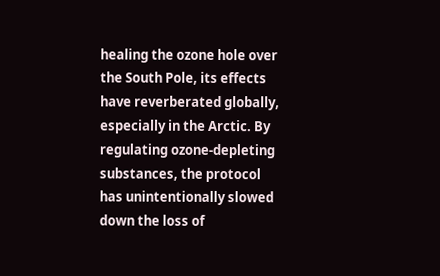healing the ozone hole over the South Pole, its effects have reverberated globally, especially in the Arctic. By regulating ozone-depleting substances, the protocol has unintentionally slowed down the loss of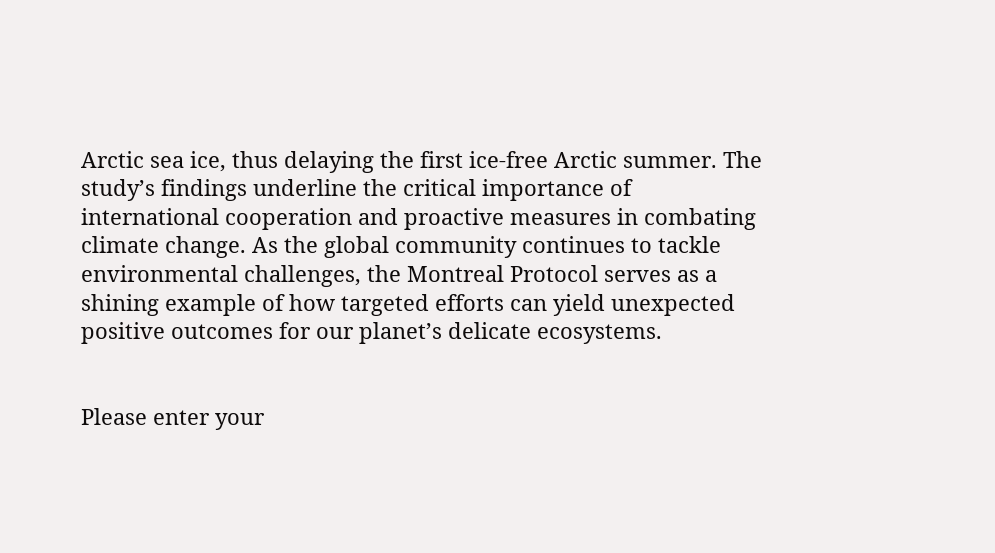Arctic sea ice, thus delaying the first ice-free Arctic summer. The study’s findings underline the critical importance of international cooperation and proactive measures in combating climate change. As the global community continues to tackle environmental challenges, the Montreal Protocol serves as a shining example of how targeted efforts can yield unexpected positive outcomes for our planet’s delicate ecosystems.


Please enter your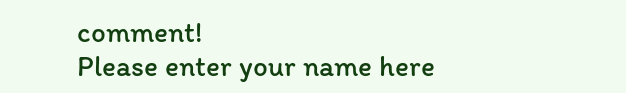comment!
Please enter your name here